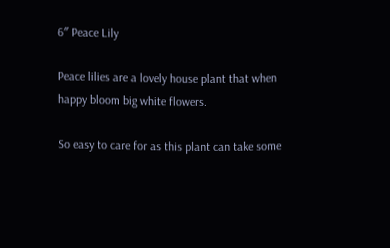6″ Peace Lily

Peace lilies are a lovely house plant that when happy bloom big white flowers.

So easy to care for as this plant can take some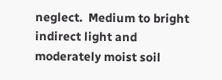neglect.  Medium to bright indirect light and moderately moist soil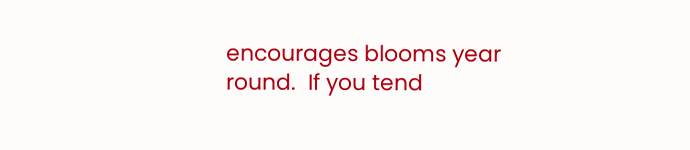encourages blooms year round.  If you tend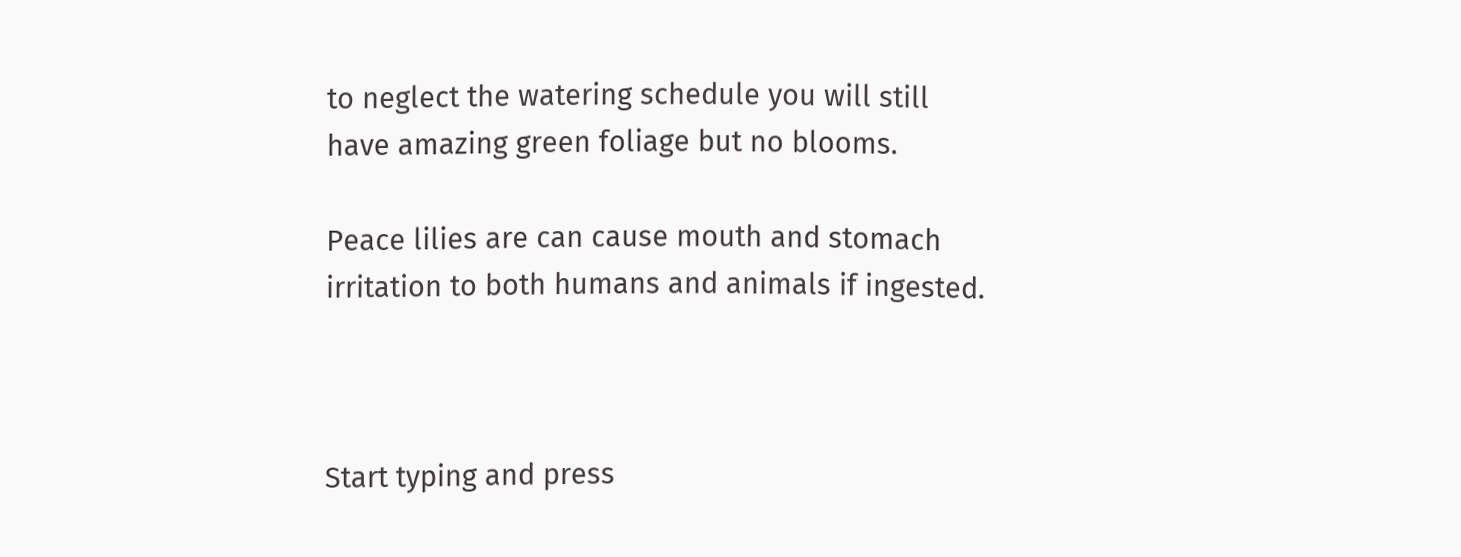to neglect the watering schedule you will still have amazing green foliage but no blooms.

Peace lilies are can cause mouth and stomach irritation to both humans and animals if ingested.



Start typing and press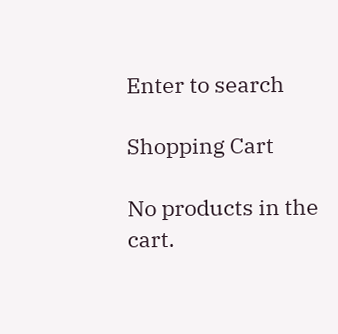Enter to search

Shopping Cart

No products in the cart.